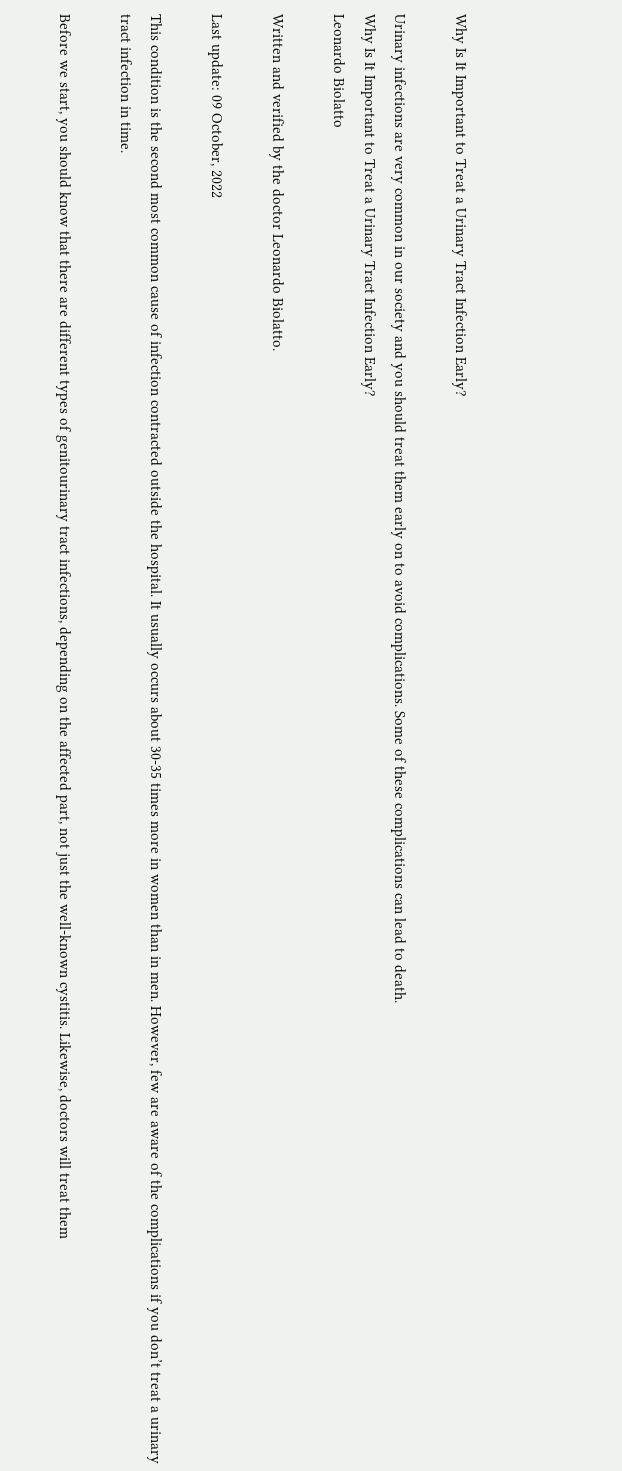Why Is It Important to Treat a Urinary Tract Infection Early?

Urinary infections are very common in our society and you should treat them early on to avoid complications. Some of these complications can lead to death.
Why Is It Important to Treat a Urinary Tract Infection Early?
Leonardo Biolatto

Written and verified by the doctor Leonardo Biolatto.

Last update: 09 October, 2022

This condition is the second most common cause of infection contracted outside the hospital. It usually occurs about 30-35 times more in women than in men. However, few are aware of the complications if you don’t treat a urinary tract infection in time.

Before we start, you should know that there are different types of genitourinary tract infections, depending on the affected part, not just the well-known cystitis. Likewise, doctors will treat them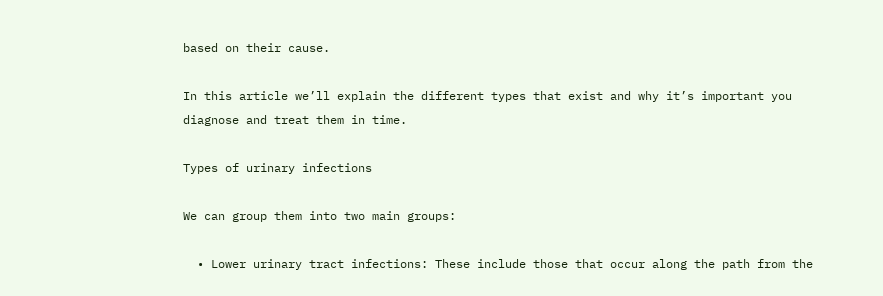based on their cause.

In this article we’ll explain the different types that exist and why it’s important you diagnose and treat them in time.

Types of urinary infections

We can group them into two main groups:

  • Lower urinary tract infections: These include those that occur along the path from the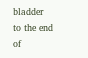bladder to the end of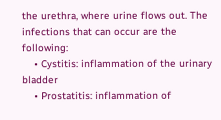the urethra, where urine flows out. The infections that can occur are the following:
    • Cystitis: inflammation of the urinary bladder
    • Prostatitis: inflammation of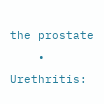the prostate
    • Urethritis: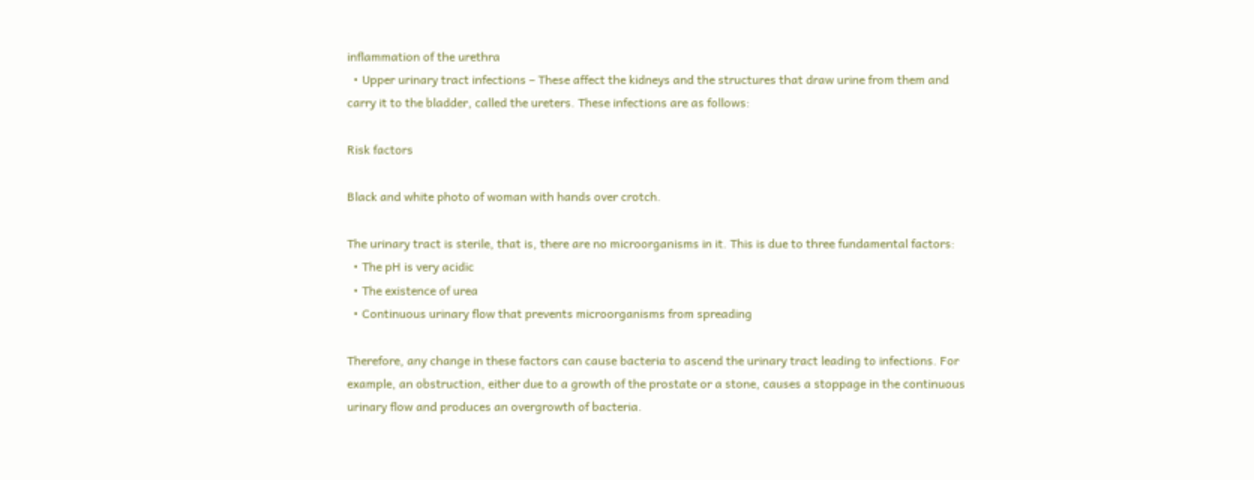inflammation of the urethra
  • Upper urinary tract infections – These affect the kidneys and the structures that draw urine from them and carry it to the bladder, called the ureters. These infections are as follows:

Risk factors

Black and white photo of woman with hands over crotch.

The urinary tract is sterile, that is, there are no microorganisms in it. This is due to three fundamental factors:
  • The pH is very acidic
  • The existence of urea
  • Continuous urinary flow that prevents microorganisms from spreading

Therefore, any change in these factors can cause bacteria to ascend the urinary tract leading to infections. For example, an obstruction, either due to a growth of the prostate or a stone, causes a stoppage in the continuous urinary flow and produces an overgrowth of bacteria.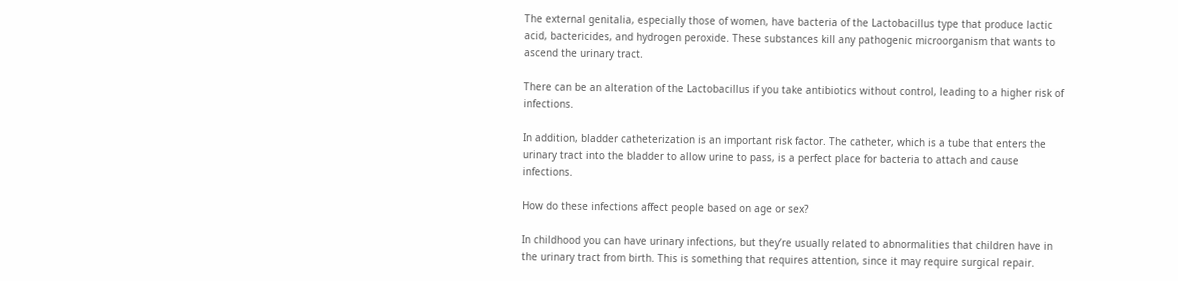The external genitalia, especially those of women, have bacteria of the Lactobacillus type that produce lactic acid, bactericides, and hydrogen peroxide. These substances kill any pathogenic microorganism that wants to ascend the urinary tract.

There can be an alteration of the Lactobacillus if you take antibiotics without control, leading to a higher risk of infections.

In addition, bladder catheterization is an important risk factor. The catheter, which is a tube that enters the urinary tract into the bladder to allow urine to pass, is a perfect place for bacteria to attach and cause infections.

How do these infections affect people based on age or sex?

In childhood you can have urinary infections, but they’re usually related to abnormalities that children have in the urinary tract from birth. This is something that requires attention, since it may require surgical repair.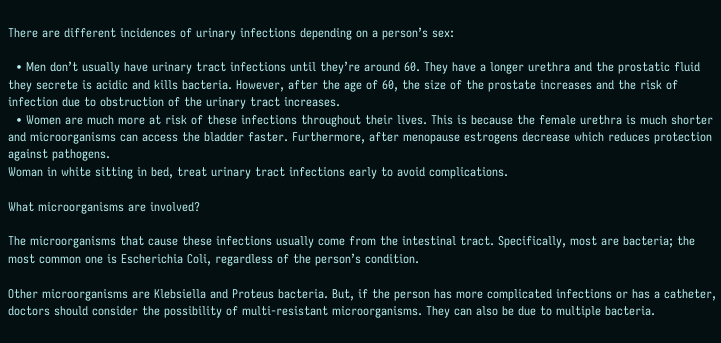There are different incidences of urinary infections depending on a person’s sex:

  • Men don’t usually have urinary tract infections until they’re around 60. They have a longer urethra and the prostatic fluid they secrete is acidic and kills bacteria. However, after the age of 60, the size of the prostate increases and the risk of infection due to obstruction of the urinary tract increases.
  • Women are much more at risk of these infections throughout their lives. This is because the female urethra is much shorter and microorganisms can access the bladder faster. Furthermore, after menopause estrogens decrease which reduces protection against pathogens.
Woman in white sitting in bed, treat urinary tract infections early to avoid complications.

What microorganisms are involved?

The microorganisms that cause these infections usually come from the intestinal tract. Specifically, most are bacteria; the most common one is Escherichia Coli, regardless of the person’s condition.

Other microorganisms are Klebsiella and Proteus bacteria. But, if the person has more complicated infections or has a catheter, doctors should consider the possibility of multi-resistant microorganisms. They can also be due to multiple bacteria.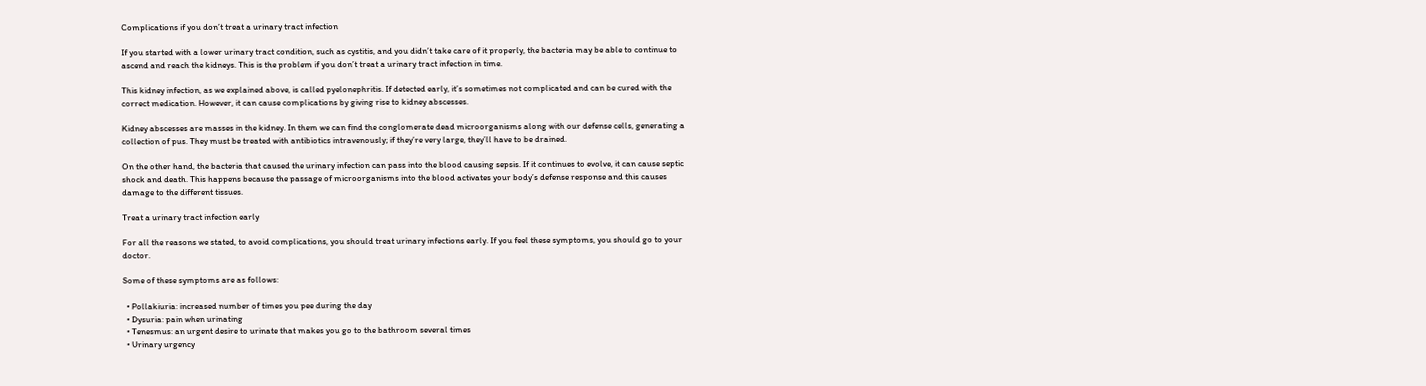Complications if you don’t treat a urinary tract infection

If you started with a lower urinary tract condition, such as cystitis, and you didn’t take care of it properly, the bacteria may be able to continue to ascend and reach the kidneys. This is the problem if you don’t treat a urinary tract infection in time.

This kidney infection, as we explained above, is called pyelonephritis. If detected early, it’s sometimes not complicated and can be cured with the correct medication. However, it can cause complications by giving rise to kidney abscesses.

Kidney abscesses are masses in the kidney. In them we can find the conglomerate dead microorganisms along with our defense cells, generating a collection of pus. They must be treated with antibiotics intravenously; if they’re very large, they’ll have to be drained.

On the other hand, the bacteria that caused the urinary infection can pass into the blood causing sepsis. If it continues to evolve, it can cause septic shock and death. This happens because the passage of microorganisms into the blood activates your body’s defense response and this causes damage to the different tissues.

Treat a urinary tract infection early

For all the reasons we stated, to avoid complications, you should treat urinary infections early. If you feel these symptoms, you should go to your doctor.

Some of these symptoms are as follows:

  • Pollakiuria: increased number of times you pee during the day
  • Dysuria: pain when urinating
  • Tenesmus: an urgent desire to urinate that makes you go to the bathroom several times
  • Urinary urgency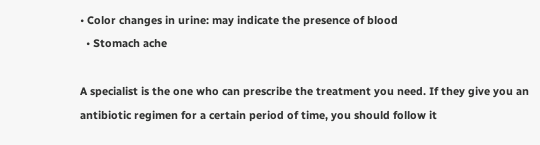• Color changes in urine: may indicate the presence of blood
  • Stomach ache

A specialist is the one who can prescribe the treatment you need. If they give you an antibiotic regimen for a certain period of time, you should follow it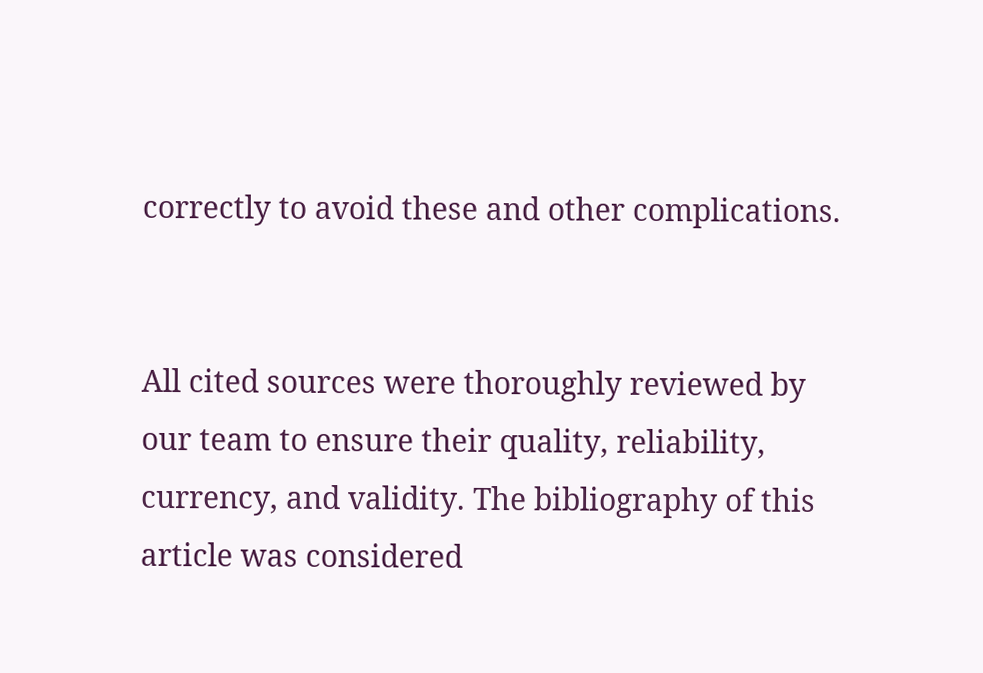correctly to avoid these and other complications.


All cited sources were thoroughly reviewed by our team to ensure their quality, reliability, currency, and validity. The bibliography of this article was considered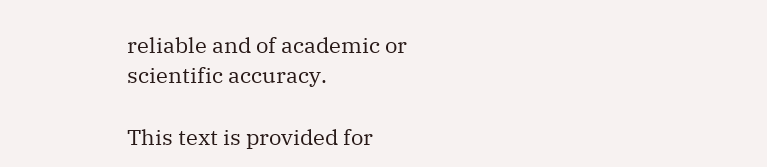reliable and of academic or scientific accuracy.

This text is provided for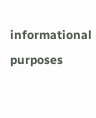informational purposes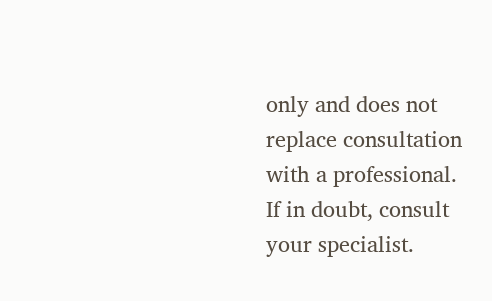only and does not replace consultation with a professional. If in doubt, consult your specialist.